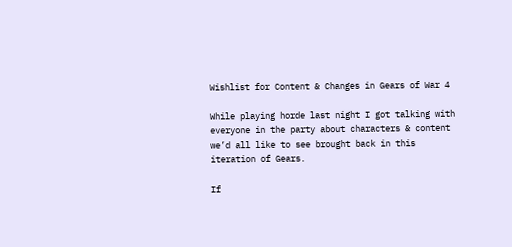Wishlist for Content & Changes in Gears of War 4

While playing horde last night I got talking with everyone in the party about characters & content we’d all like to see brought back in this iteration of Gears.

If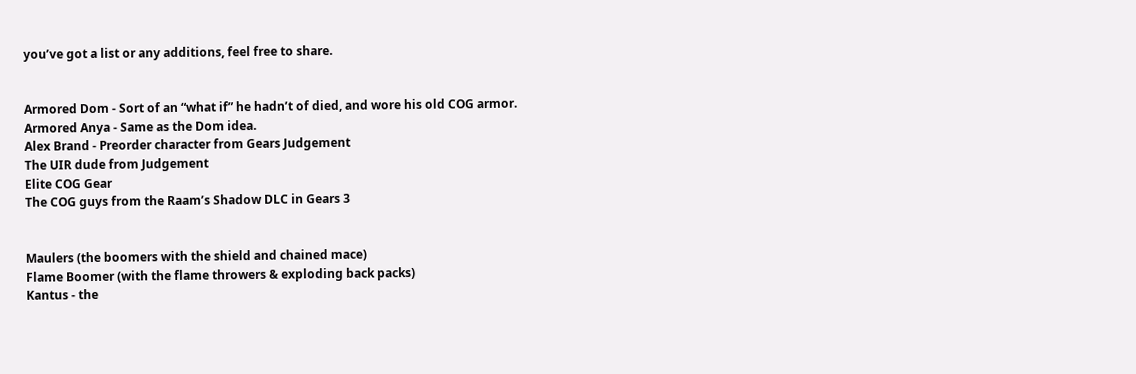you’ve got a list or any additions, feel free to share.


Armored Dom - Sort of an “what if” he hadn’t of died, and wore his old COG armor.
Armored Anya - Same as the Dom idea.
Alex Brand - Preorder character from Gears Judgement
The UIR dude from Judgement
Elite COG Gear
The COG guys from the Raam’s Shadow DLC in Gears 3


Maulers (the boomers with the shield and chained mace)
Flame Boomer (with the flame throwers & exploding back packs)
Kantus - the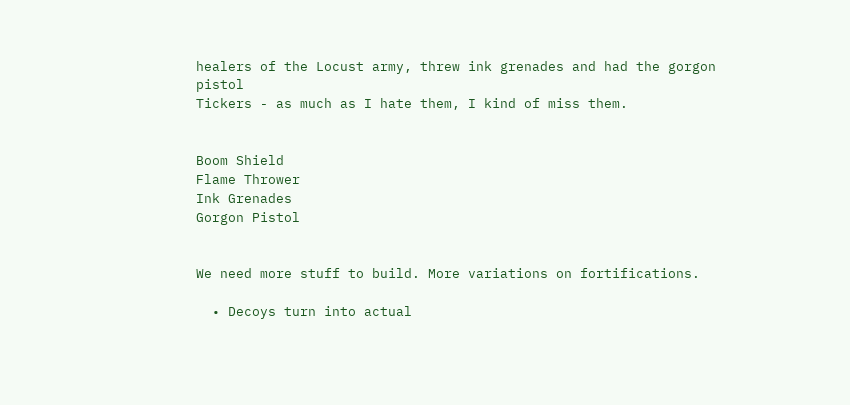healers of the Locust army, threw ink grenades and had the gorgon pistol
Tickers - as much as I hate them, I kind of miss them.


Boom Shield
Flame Thrower
Ink Grenades
Gorgon Pistol


We need more stuff to build. More variations on fortifications.

  • Decoys turn into actual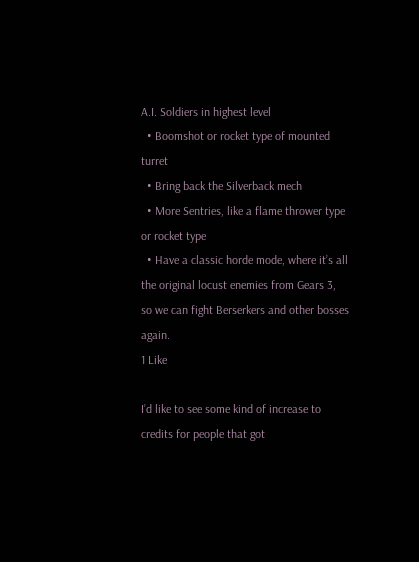A.I. Soldiers in highest level
  • Boomshot or rocket type of mounted turret
  • Bring back the Silverback mech
  • More Sentries, like a flame thrower type or rocket type
  • Have a classic horde mode, where it’s all the original locust enemies from Gears 3, so we can fight Berserkers and other bosses again.
1 Like

I’d like to see some kind of increase to credits for people that got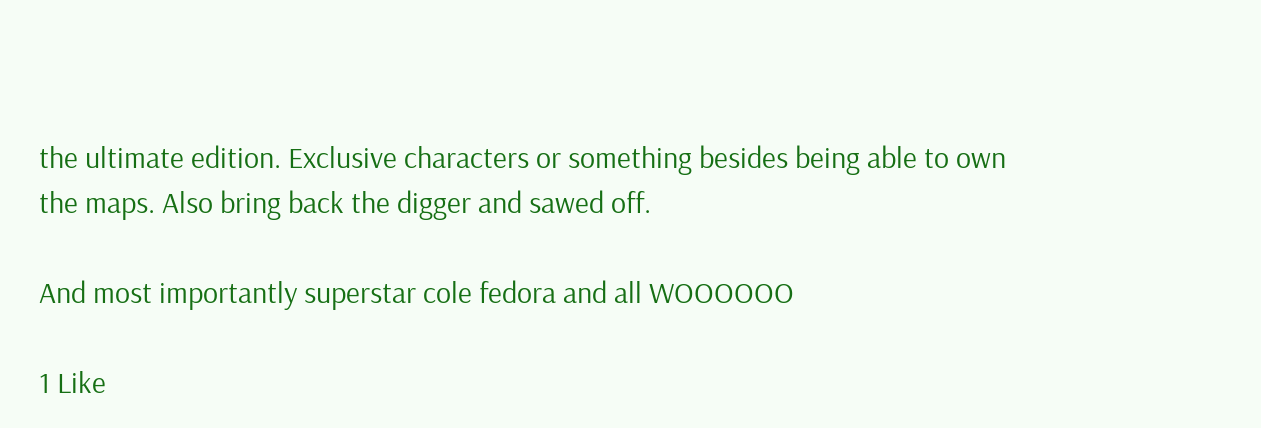the ultimate edition. Exclusive characters or something besides being able to own the maps. Also bring back the digger and sawed off.

And most importantly superstar cole fedora and all WOOOOOO

1 Like